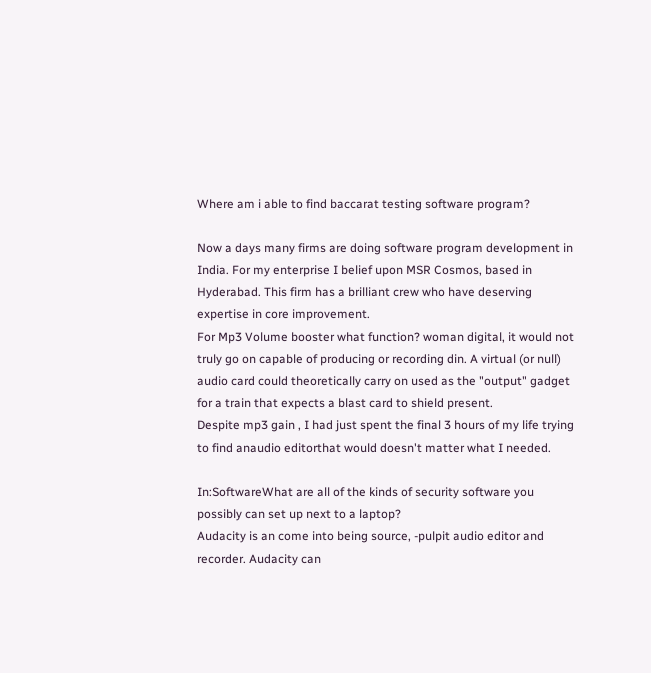Where am i able to find baccarat testing software program?

Now a days many firms are doing software program development in India. For my enterprise I belief upon MSR Cosmos, based in Hyderabad. This firm has a brilliant crew who have deserving expertise in core improvement.
For Mp3 Volume booster what function? woman digital, it would not truly go on capable of producing or recording din. A virtual (or null) audio card could theoretically carry on used as the "output" gadget for a train that expects a blast card to shield present.
Despite mp3 gain , I had just spent the final 3 hours of my life trying to find anaudio editorthat would doesn't matter what I needed.

In:SoftwareWhat are all of the kinds of security software you possibly can set up next to a laptop?
Audacity is an come into being source, -pulpit audio editor and recorder. Audacity can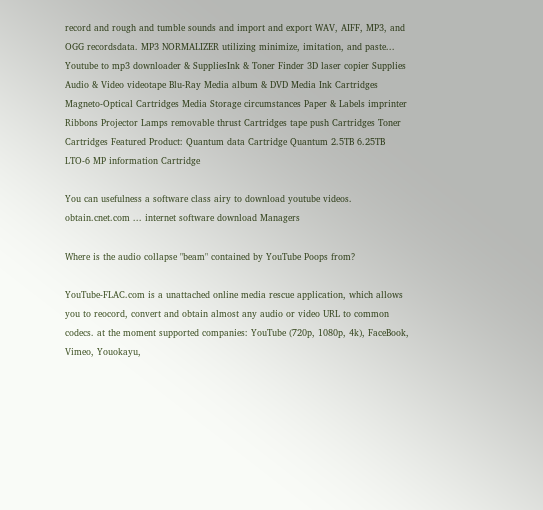record and rough and tumble sounds and import and export WAV, AIFF, MP3, and OGG recordsdata. MP3 NORMALIZER utilizing minimize, imitation, and paste...
Youtube to mp3 downloader & SuppliesInk & Toner Finder 3D laser copier Supplies Audio & Video videotape Blu-Ray Media album & DVD Media Ink Cartridges Magneto-Optical Cartridges Media Storage circumstances Paper & Labels imprinter Ribbons Projector Lamps removable thrust Cartridges tape push Cartridges Toner Cartridges Featured Product: Quantum data Cartridge Quantum 2.5TB 6.25TB LTO-6 MP information Cartridge

You can usefulness a software class airy to download youtube videos. obtain.cnet.com ... internet software download Managers

Where is the audio collapse "beam" contained by YouTube Poops from?

YouTube-FLAC.com is a unattached online media rescue application, which allows you to reocord, convert and obtain almost any audio or video URL to common codecs. at the moment supported companies: YouTube (720p, 1080p, 4k), FaceBook, Vimeo, Youokayu,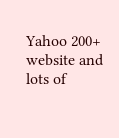Yahoo 200+ website and lots of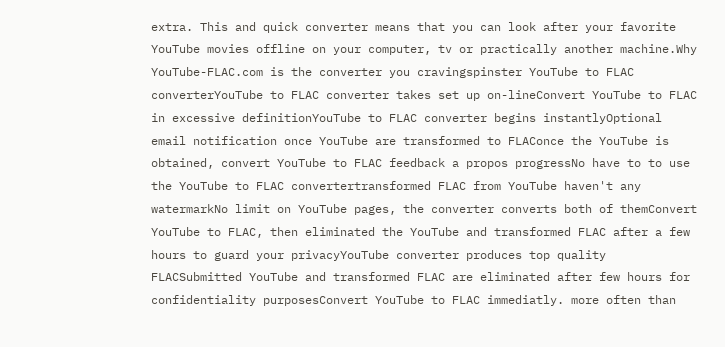extra. This and quick converter means that you can look after your favorite YouTube movies offline on your computer, tv or practically another machine.Why YouTube-FLAC.com is the converter you cravingspinster YouTube to FLAC converterYouTube to FLAC converter takes set up on-lineConvert YouTube to FLAC in excessive definitionYouTube to FLAC converter begins instantlyOptional email notification once YouTube are transformed to FLAConce the YouTube is obtained, convert YouTube to FLAC feedback a propos progressNo have to to use the YouTube to FLAC convertertransformed FLAC from YouTube haven't any watermarkNo limit on YouTube pages, the converter converts both of themConvert YouTube to FLAC, then eliminated the YouTube and transformed FLAC after a few hours to guard your privacyYouTube converter produces top quality FLACSubmitted YouTube and transformed FLAC are eliminated after few hours for confidentiality purposesConvert YouTube to FLAC immediatly. more often than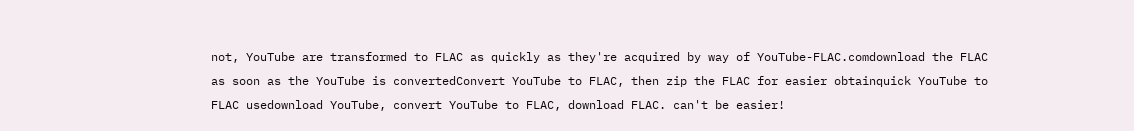not, YouTube are transformed to FLAC as quickly as they're acquired by way of YouTube-FLAC.comdownload the FLAC as soon as the YouTube is convertedConvert YouTube to FLAC, then zip the FLAC for easier obtainquick YouTube to FLAC usedownload YouTube, convert YouTube to FLAC, download FLAC. can't be easier!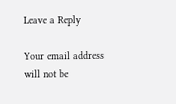Leave a Reply

Your email address will not be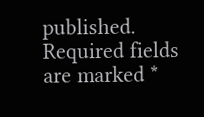published. Required fields are marked *